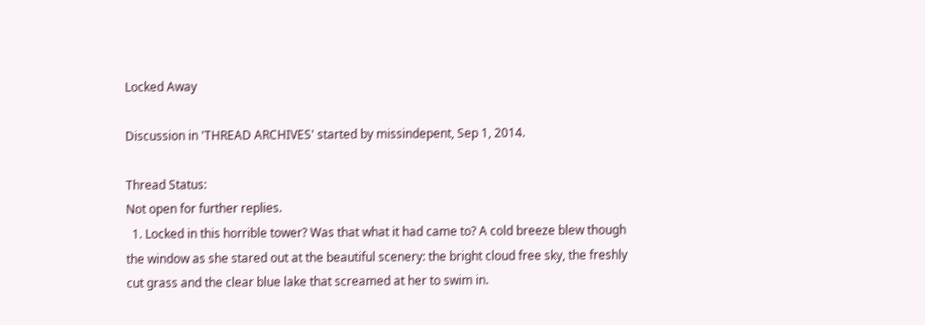Locked Away

Discussion in 'THREAD ARCHIVES' started by missindepent, Sep 1, 2014.

Thread Status:
Not open for further replies.
  1. Locked in this horrible tower? Was that what it had came to? A cold breeze blew though the window as she stared out at the beautiful scenery: the bright cloud free sky, the freshly cut grass and the clear blue lake that screamed at her to swim in.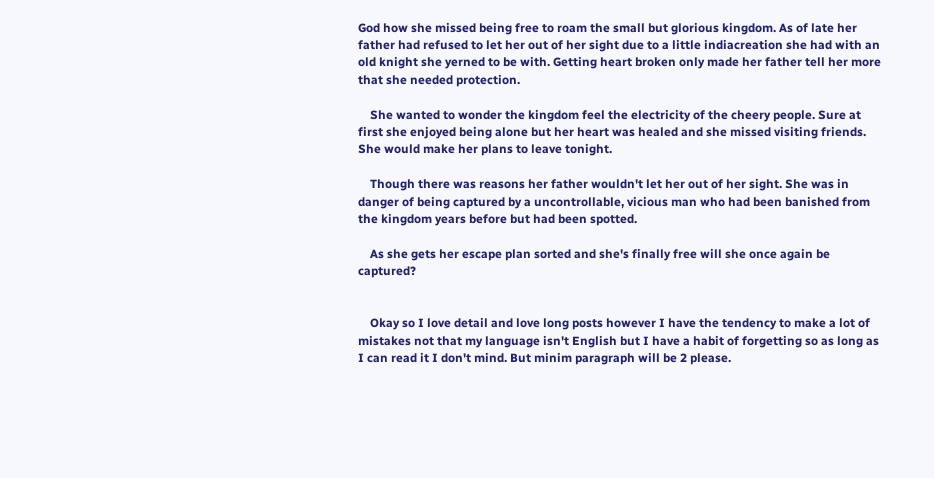God how she missed being free to roam the small but glorious kingdom. As of late her father had refused to let her out of her sight due to a little indiacreation she had with an old knight she yerned to be with. Getting heart broken only made her father tell her more that she needed protection.

    She wanted to wonder the kingdom feel the electricity of the cheery people. Sure at first she enjoyed being alone but her heart was healed and she missed visiting friends. She would make her plans to leave tonight.

    Though there was reasons her father wouldn't let her out of her sight. She was in danger of being captured by a uncontrollable, vicious man who had been banished from the kingdom years before but had been spotted.

    As she gets her escape plan sorted and she's finally free will she once again be captured?


    Okay so I love detail and love long posts however I have the tendency to make a lot of mistakes not that my language isn't English but I have a habit of forgetting so as long as I can read it I don't mind. But minim paragraph will be 2 please.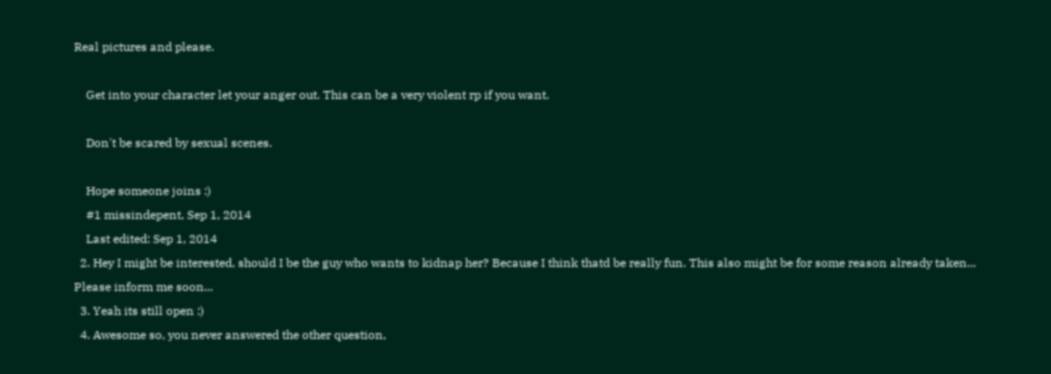Real pictures and please.

    Get into your character let your anger out. This can be a very violent rp if you want.

    Don't be scared by sexual scenes.

    Hope someone joins :)
    #1 missindepent, Sep 1, 2014
    Last edited: Sep 1, 2014
  2. Hey I might be interested, should I be the guy who wants to kidnap her? Because I think thatd be really fun. This also might be for some reason already taken... Please inform me soon...
  3. Yeah its still open :)
  4. Awesome so, you never answered the other question,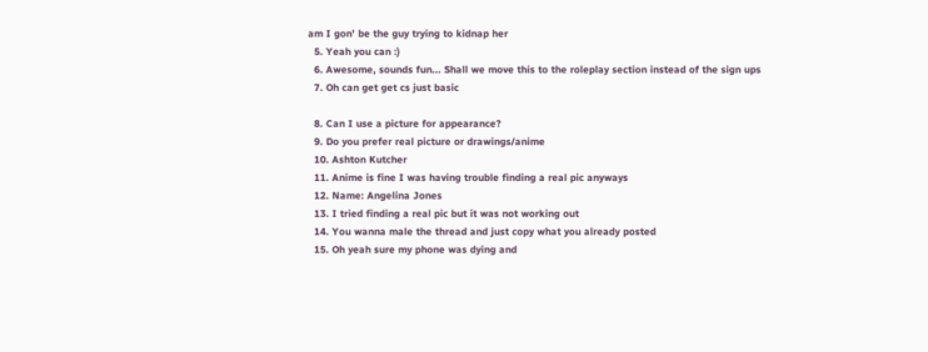am I gon' be the guy trying to kidnap her
  5. Yeah you can :)
  6. Awesome, sounds fun... Shall we move this to the roleplay section instead of the sign ups
  7. Oh can get get cs just basic

  8. Can I use a picture for appearance?
  9. Do you prefer real picture or drawings/anime
  10. Ashton Kutcher
  11. Anime is fine I was having trouble finding a real pic anyways
  12. Name: Angelina Jones
  13. I tried finding a real pic but it was not working out
  14. You wanna male the thread and just copy what you already posted
  15. Oh yeah sure my phone was dying and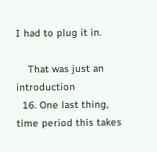I had to plug it in.

    That was just an introduction
  16. One last thing, time period this takes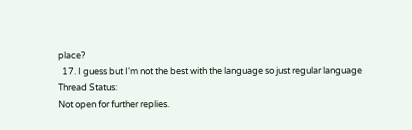place?
  17. I guess but I'm not the best with the language so just regular language
Thread Status:
Not open for further replies.